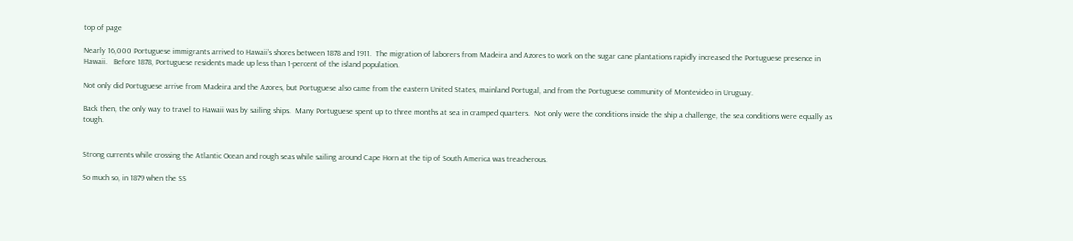top of page

Nearly 16,000 Portuguese immigrants arrived to Hawaii’s shores between 1878 and 1911.  The migration of laborers from Madeira and Azores to work on the sugar cane plantations rapidly increased the Portuguese presence in Hawaii.   Before 1878, Portuguese residents made up less than 1-percent of the island population.

Not only did Portuguese arrive from Madeira and the Azores, but Portuguese also came from the eastern United States, mainland Portugal, and from the Portuguese community of Montevideo in Uruguay.

Back then, the only way to travel to Hawaii was by sailing ships.  Many Portuguese spent up to three months at sea in cramped quarters.  Not only were the conditions inside the ship a challenge, the sea conditions were equally as tough.


Strong currents while crossing the Atlantic Ocean and rough seas while sailing around Cape Horn at the tip of South America was treacherous.

So much so, in 1879 when the SS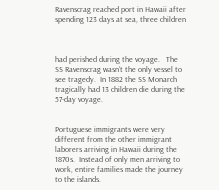Ravenscrag reached port in Hawaii after spending 123 days at sea, three children



had perished during the voyage.   The SS Ravenscrag wasn’t the only vessel to see tragedy.  In 1882 the SS Monarch tragically had 13 children die during the 57-day voyage.


Portuguese immigrants were very different from the other immigrant laborers arriving in Hawaii during the 1870s.  Instead of only men arriving to work, entire families made the journey to the islands.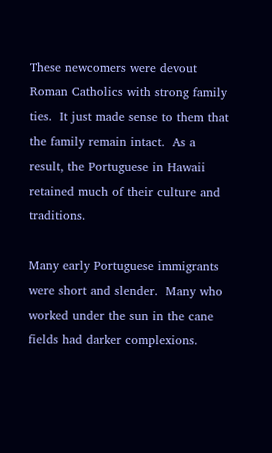These newcomers were devout Roman Catholics with strong family ties.  It just made sense to them that the family remain intact.  As a result, the Portuguese in Hawaii retained much of their culture and traditions.

Many early Portuguese immigrants were short and slender.  Many who worked under the sun in the cane fields had darker complexions.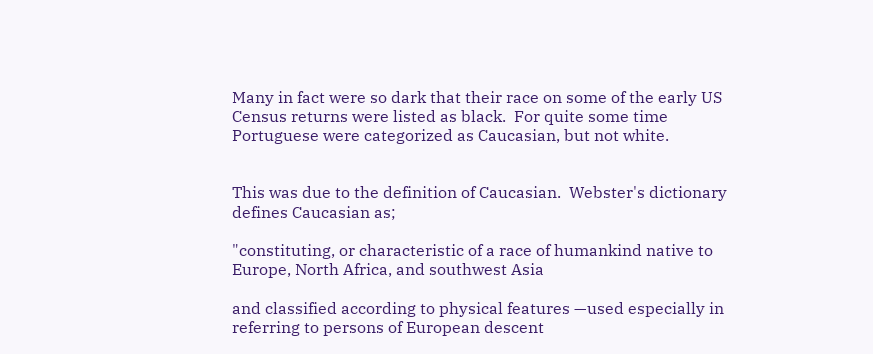Many in fact were so dark that their race on some of the early US Census returns were listed as black.  For quite some time Portuguese were categorized as Caucasian, but not white.


This was due to the definition of Caucasian.  Webster's dictionary defines Caucasian as;

"constituting, or characteristic of a race of humankind native to Europe, North Africa, and southwest Asia

and classified according to physical features —used especially in referring to persons of European descent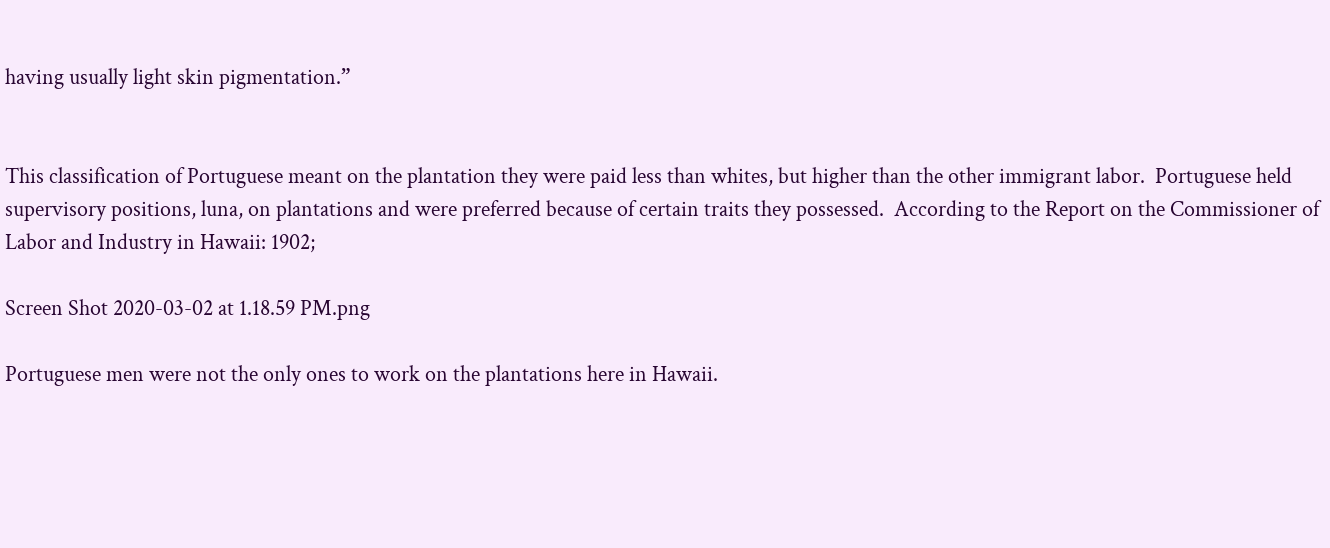having usually light skin pigmentation.”


This classification of Portuguese meant on the plantation they were paid less than whites, but higher than the other immigrant labor.  Portuguese held supervisory positions, luna, on plantations and were preferred because of certain traits they possessed.  According to the Report on the Commissioner of Labor and Industry in Hawaii: 1902;

Screen Shot 2020-03-02 at 1.18.59 PM.png

Portuguese men were not the only ones to work on the plantations here in Hawaii.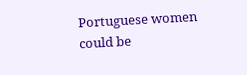Portuguese women could be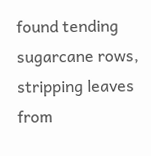found tending sugarcane rows, stripping leaves from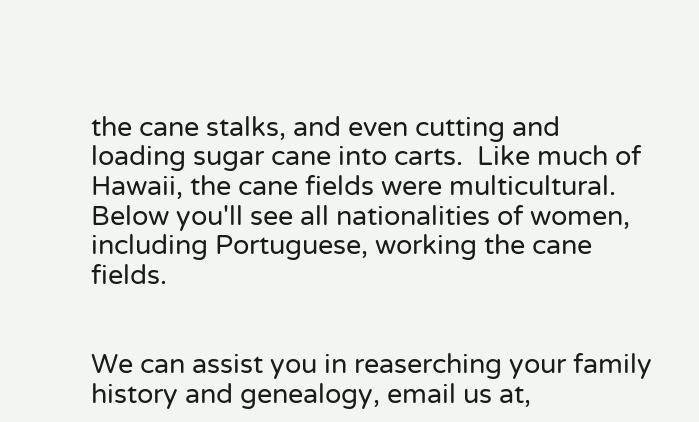the cane stalks, and even cutting and loading sugar cane into carts.  Like much of Hawaii, the cane fields were multicultural.  Below you'll see all nationalities of women, including Portuguese, working the cane fields.


We can assist you in reaserching your family history and genealogy, email us at,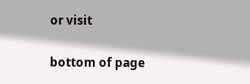or visit

bottom of page